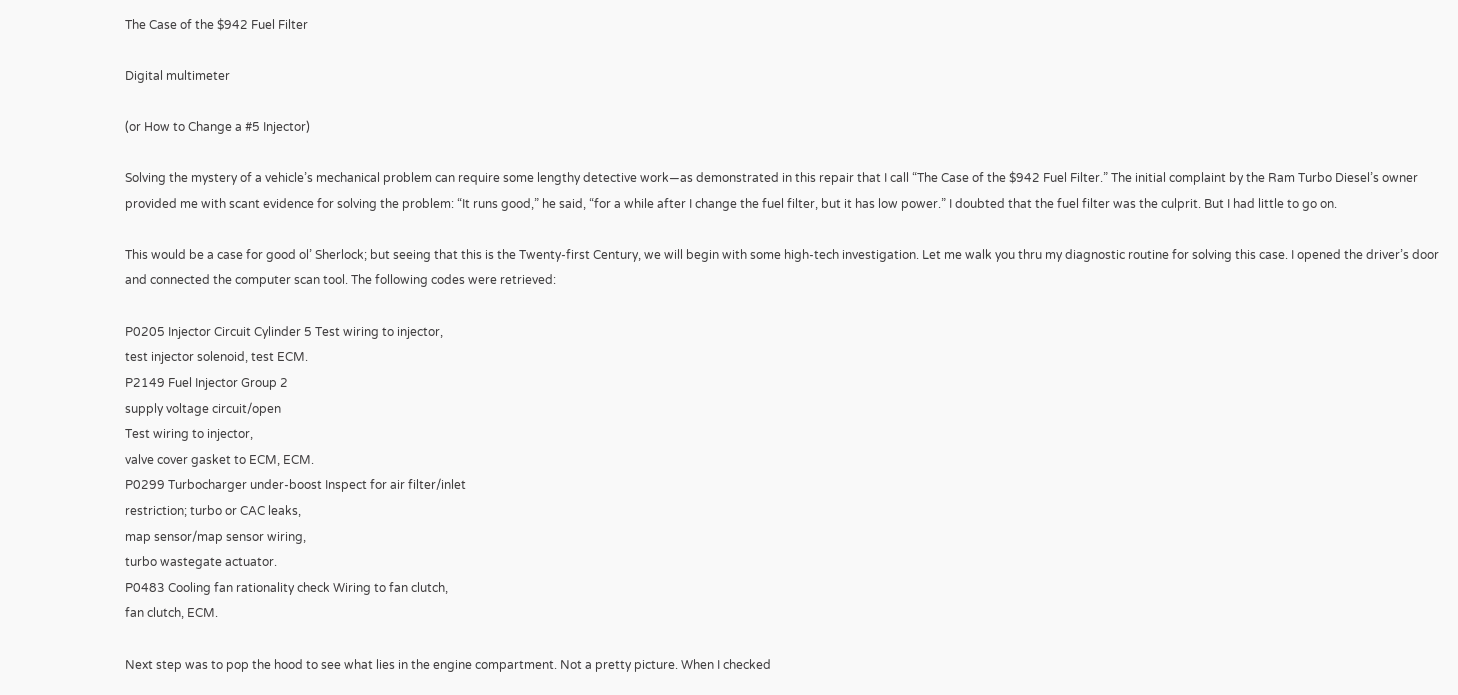The Case of the $942 Fuel Filter

Digital multimeter

(or How to Change a #5 Injector)

Solving the mystery of a vehicle’s mechanical problem can require some lengthy detective work—as demonstrated in this repair that I call “The Case of the $942 Fuel Filter.” The initial complaint by the Ram Turbo Diesel’s owner provided me with scant evidence for solving the problem: “It runs good,” he said, “for a while after I change the fuel filter, but it has low power.” I doubted that the fuel filter was the culprit. But I had little to go on.

This would be a case for good ol’ Sherlock; but seeing that this is the Twenty-first Century, we will begin with some high-tech investigation. Let me walk you thru my diagnostic routine for solving this case. I opened the driver’s door and connected the computer scan tool. The following codes were retrieved:

P0205 Injector Circuit Cylinder 5 Test wiring to injector,
test injector solenoid, test ECM.
P2149 Fuel Injector Group 2
supply voltage circuit/open
Test wiring to injector,
valve cover gasket to ECM, ECM.
P0299 Turbocharger under-boost Inspect for air filter/inlet
restriction; turbo or CAC leaks,
map sensor/map sensor wiring,
turbo wastegate actuator.
P0483 Cooling fan rationality check Wiring to fan clutch,
fan clutch, ECM.

Next step was to pop the hood to see what lies in the engine compartment. Not a pretty picture. When I checked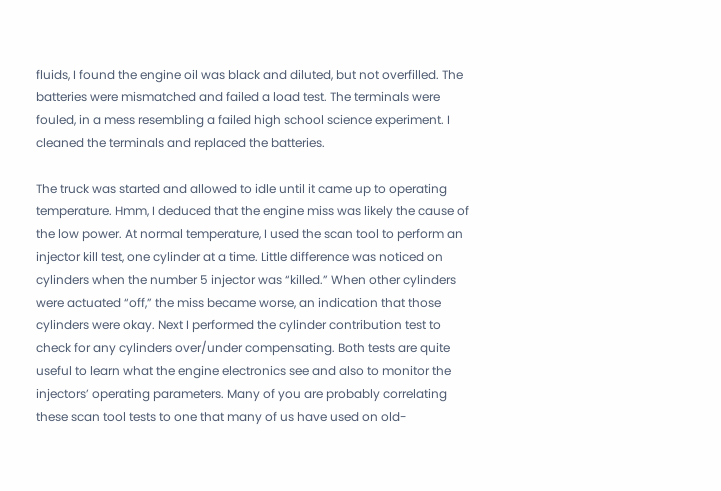fluids, I found the engine oil was black and diluted, but not overfilled. The batteries were mismatched and failed a load test. The terminals were fouled, in a mess resembling a failed high school science experiment. I cleaned the terminals and replaced the batteries.

The truck was started and allowed to idle until it came up to operating temperature. Hmm, I deduced that the engine miss was likely the cause of the low power. At normal temperature, I used the scan tool to perform an injector kill test, one cylinder at a time. Little difference was noticed on cylinders when the number 5 injector was “killed.” When other cylinders were actuated “off,” the miss became worse, an indication that those cylinders were okay. Next I performed the cylinder contribution test to check for any cylinders over/under compensating. Both tests are quite useful to learn what the engine electronics see and also to monitor the injectors’ operating parameters. Many of you are probably correlating these scan tool tests to one that many of us have used on old-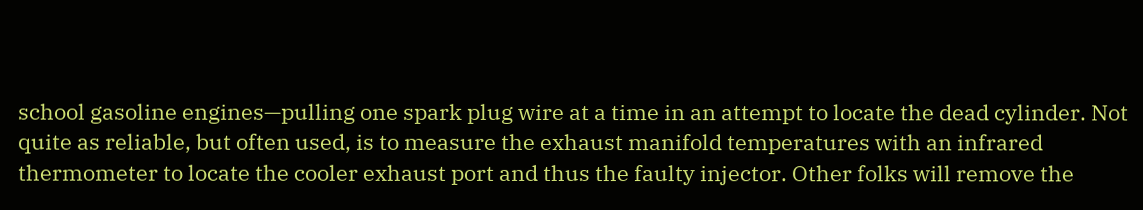school gasoline engines—pulling one spark plug wire at a time in an attempt to locate the dead cylinder. Not quite as reliable, but often used, is to measure the exhaust manifold temperatures with an infrared thermometer to locate the cooler exhaust port and thus the faulty injector. Other folks will remove the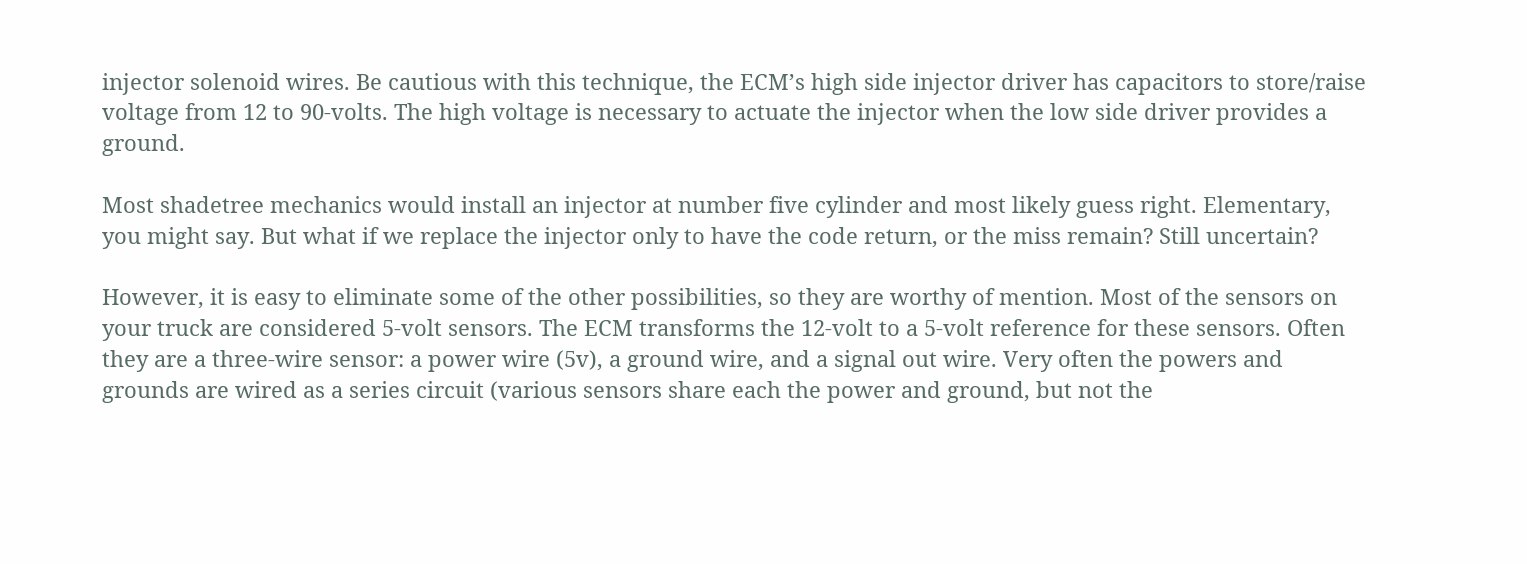injector solenoid wires. Be cautious with this technique, the ECM’s high side injector driver has capacitors to store/raise voltage from 12 to 90-volts. The high voltage is necessary to actuate the injector when the low side driver provides a ground.

Most shadetree mechanics would install an injector at number five cylinder and most likely guess right. Elementary, you might say. But what if we replace the injector only to have the code return, or the miss remain? Still uncertain?

However, it is easy to eliminate some of the other possibilities, so they are worthy of mention. Most of the sensors on your truck are considered 5-volt sensors. The ECM transforms the 12-volt to a 5-volt reference for these sensors. Often they are a three-wire sensor: a power wire (5v), a ground wire, and a signal out wire. Very often the powers and grounds are wired as a series circuit (various sensors share each the power and ground, but not the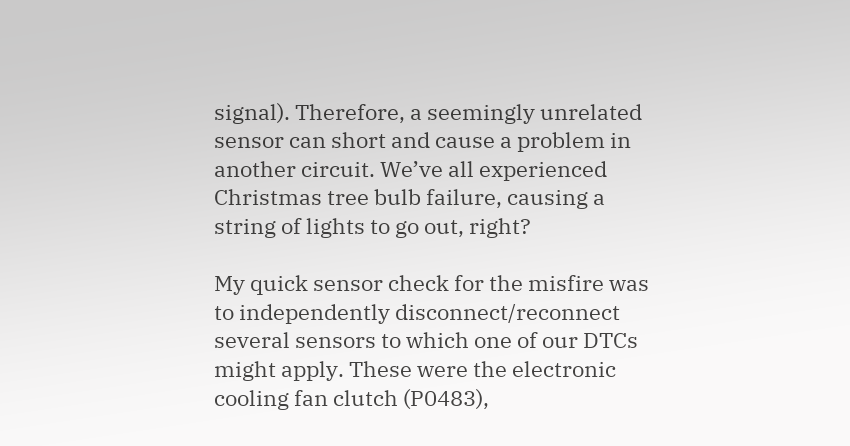signal). Therefore, a seemingly unrelated sensor can short and cause a problem in another circuit. We’ve all experienced Christmas tree bulb failure, causing a string of lights to go out, right?

My quick sensor check for the misfire was to independently disconnect/reconnect several sensors to which one of our DTCs might apply. These were the electronic cooling fan clutch (P0483),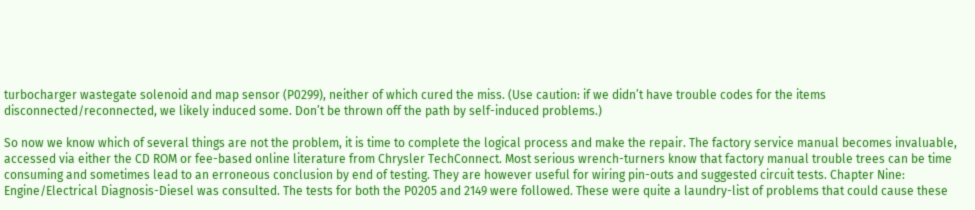turbocharger wastegate solenoid and map sensor (P0299), neither of which cured the miss. (Use caution: if we didn’t have trouble codes for the items disconnected/reconnected, we likely induced some. Don’t be thrown off the path by self-induced problems.)

So now we know which of several things are not the problem, it is time to complete the logical process and make the repair. The factory service manual becomes invaluable, accessed via either the CD ROM or fee-based online literature from Chrysler TechConnect. Most serious wrench-turners know that factory manual trouble trees can be time consuming and sometimes lead to an erroneous conclusion by end of testing. They are however useful for wiring pin-outs and suggested circuit tests. Chapter Nine: Engine/Electrical Diagnosis-Diesel was consulted. The tests for both the P0205 and 2149 were followed. These were quite a laundry-list of problems that could cause these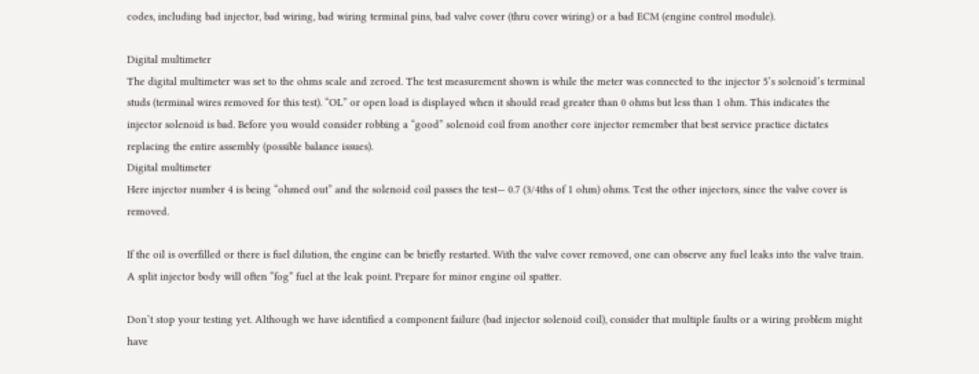codes, including bad injector, bad wiring, bad wiring terminal pins, bad valve cover (thru cover wiring) or a bad ECM (engine control module).

Digital multimeter
The digital multimeter was set to the ohms scale and zeroed. The test measurement shown is while the meter was connected to the injector 5’s solenoid’s terminal studs (terminal wires removed for this test). “OL” or open load is displayed when it should read greater than 0 ohms but less than 1 ohm. This indicates the injector solenoid is bad. Before you would consider robbing a “good” solenoid coil from another core injector remember that best service practice dictates replacing the entire assembly (possible balance issues).
Digital multimeter
Here injector number 4 is being “ohmed out” and the solenoid coil passes the test— 0.7 (3/4ths of 1 ohm) ohms. Test the other injectors, since the valve cover is removed.

If the oil is overfilled or there is fuel dilution, the engine can be briefly restarted. With the valve cover removed, one can observe any fuel leaks into the valve train. A split injector body will often “fog” fuel at the leak point. Prepare for minor engine oil spatter.

Don’t stop your testing yet. Although we have identified a component failure (bad injector solenoid coil), consider that multiple faults or a wiring problem might have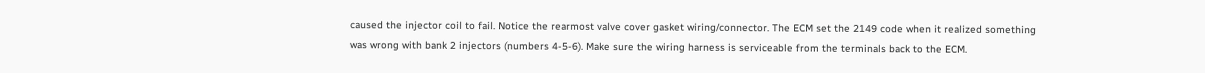caused the injector coil to fail. Notice the rearmost valve cover gasket wiring/connector. The ECM set the 2149 code when it realized something was wrong with bank 2 injectors (numbers 4-5-6). Make sure the wiring harness is serviceable from the terminals back to the ECM.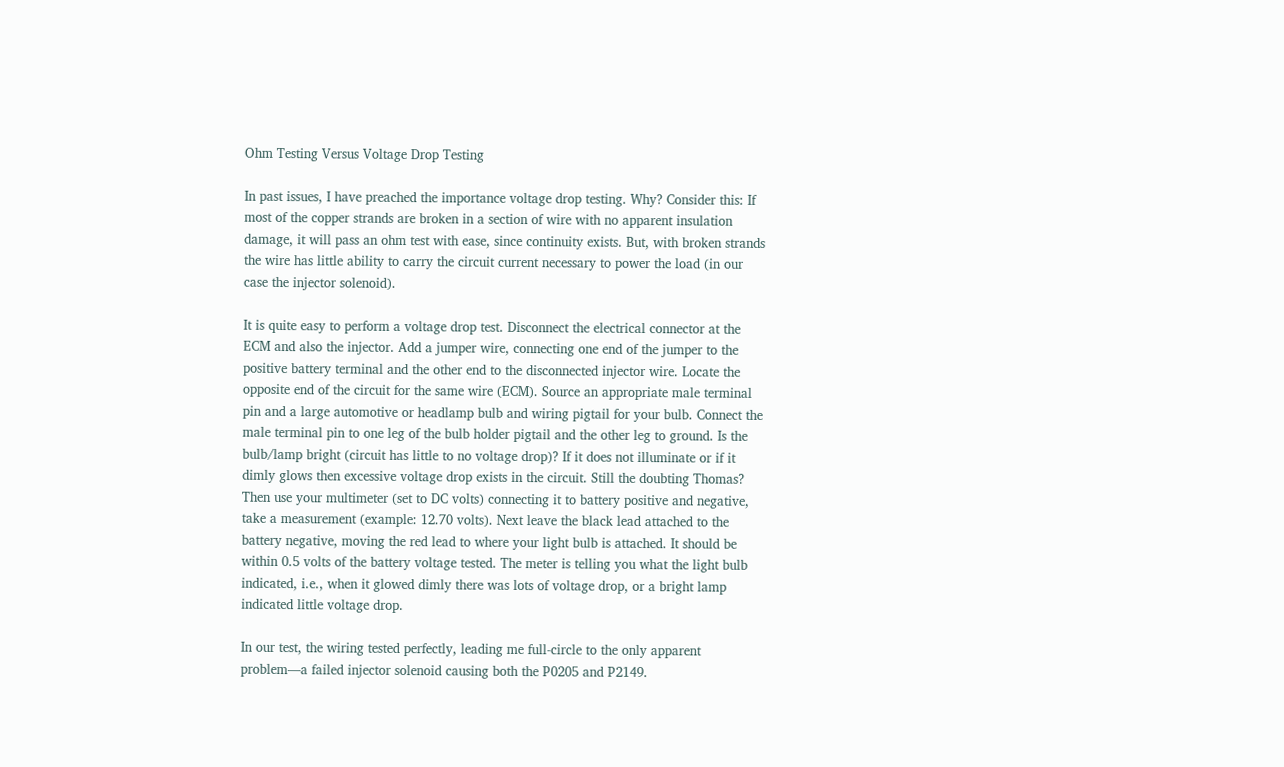Ohm Testing Versus Voltage Drop Testing

In past issues, I have preached the importance voltage drop testing. Why? Consider this: If most of the copper strands are broken in a section of wire with no apparent insulation damage, it will pass an ohm test with ease, since continuity exists. But, with broken strands the wire has little ability to carry the circuit current necessary to power the load (in our case the injector solenoid).

It is quite easy to perform a voltage drop test. Disconnect the electrical connector at the ECM and also the injector. Add a jumper wire, connecting one end of the jumper to the positive battery terminal and the other end to the disconnected injector wire. Locate the opposite end of the circuit for the same wire (ECM). Source an appropriate male terminal pin and a large automotive or headlamp bulb and wiring pigtail for your bulb. Connect the male terminal pin to one leg of the bulb holder pigtail and the other leg to ground. Is the bulb/lamp bright (circuit has little to no voltage drop)? If it does not illuminate or if it dimly glows then excessive voltage drop exists in the circuit. Still the doubting Thomas? Then use your multimeter (set to DC volts) connecting it to battery positive and negative, take a measurement (example: 12.70 volts). Next leave the black lead attached to the battery negative, moving the red lead to where your light bulb is attached. It should be within 0.5 volts of the battery voltage tested. The meter is telling you what the light bulb indicated, i.e., when it glowed dimly there was lots of voltage drop, or a bright lamp indicated little voltage drop.

In our test, the wiring tested perfectly, leading me full-circle to the only apparent problem—a failed injector solenoid causing both the P0205 and P2149.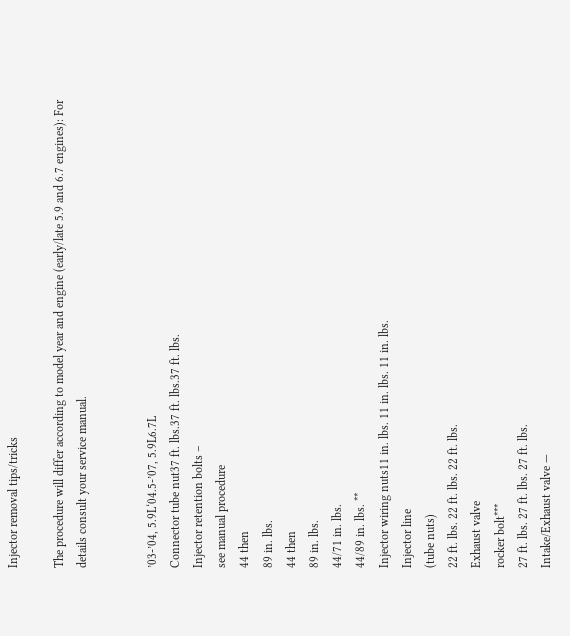Injector removal tips/tricks

The procedure will differ according to model year and engine (early/late 5.9 and 6.7 engines): For details consult your service manual.


’03-’04, 5.9L‘04.5-’07, 5.9L6.7L
Connector tube nut37 ft. lbs.37 ft. lbs.37 ft. lbs.
Injector retention bolts –
see manual procedure
44 then
89 in. lbs.
44 then
89 in. lbs.
44/71 in. lbs.
44/89 in. lbs. **
Injector wiring nuts11 in. lbs. 11 in. lbs. 11 in. lbs.
Injector line
(tube nuts)
22 ft. lbs. 22 ft. lbs. 22 ft. lbs.
Exhaust valve
rocker bolt***
27 ft. lbs. 27 ft. lbs. 27 ft. lbs.
Intake/Exhaust valve —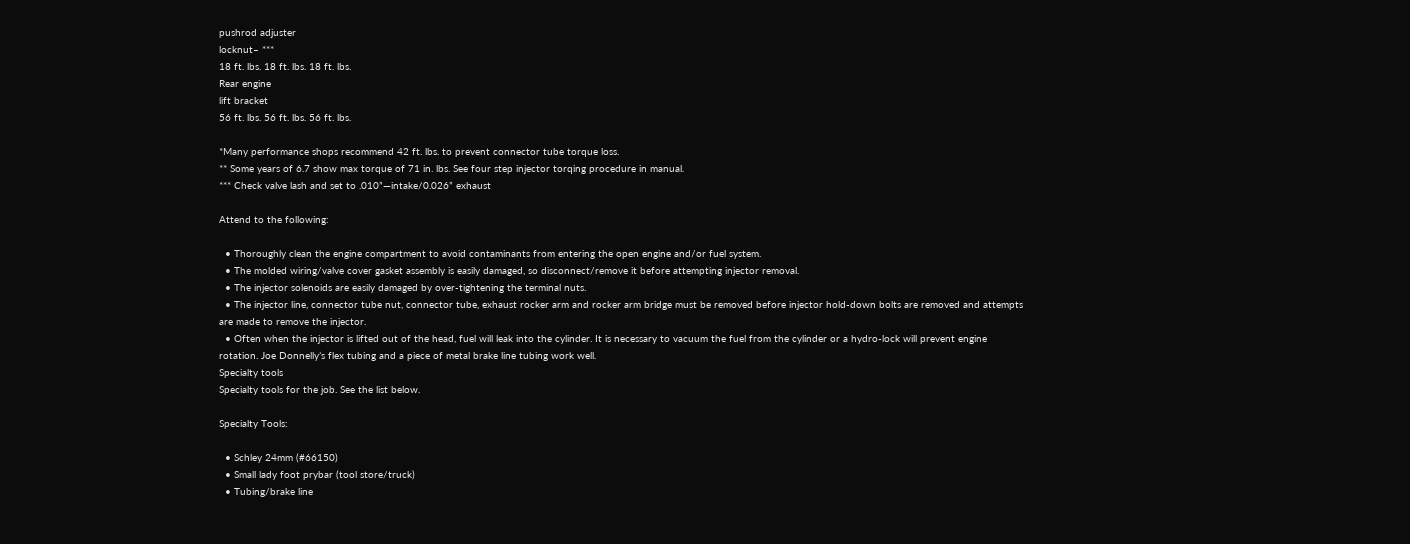pushrod adjuster
locknut– ***
18 ft. lbs. 18 ft. lbs. 18 ft. lbs.
Rear engine
lift bracket
56 ft. lbs. 56 ft. lbs. 56 ft. lbs.

*Many performance shops recommend 42 ft. lbs. to prevent connector tube torque loss.
** Some years of 6.7 show max torque of 71 in. lbs. See four step injector torqing procedure in manual.
*** Check valve lash and set to .010”—intake/0.026” exhaust

Attend to the following:

  • Thoroughly clean the engine compartment to avoid contaminants from entering the open engine and/or fuel system.
  • The molded wiring/valve cover gasket assembly is easily damaged, so disconnect/remove it before attempting injector removal.
  • The injector solenoids are easily damaged by over-tightening the terminal nuts.
  • The injector line, connector tube nut, connector tube, exhaust rocker arm and rocker arm bridge must be removed before injector hold-down bolts are removed and attempts are made to remove the injector.
  • Often when the injector is lifted out of the head, fuel will leak into the cylinder. It is necessary to vacuum the fuel from the cylinder or a hydro-lock will prevent engine rotation. Joe Donnelly’s flex tubing and a piece of metal brake line tubing work well.
Specialty tools
Specialty tools for the job. See the list below.

Specialty Tools:

  • Schley 24mm (#66150)
  • Small lady foot prybar (tool store/truck)
  • Tubing/brake line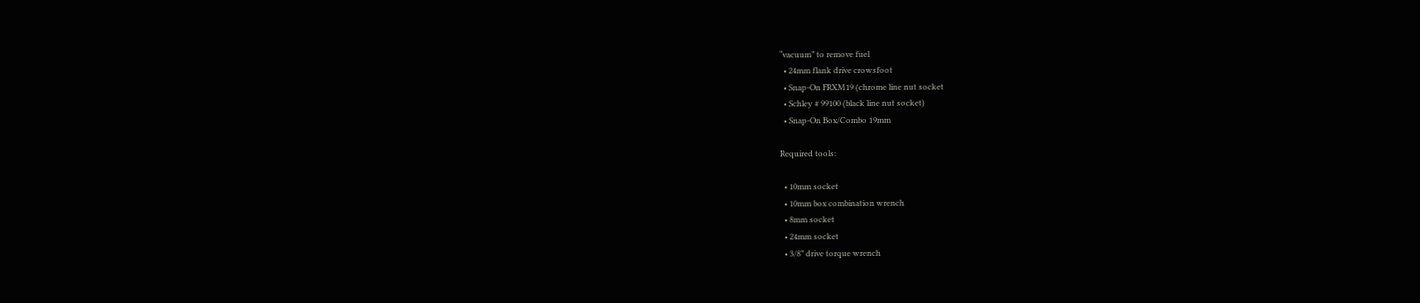“vacuum” to remove fuel
  • 24mm flank drive crowsfoot
  • Snap-On FRXM19 (chrome line nut socket
  • Schley # 99100 (black line nut socket)
  • Snap-On Box/Combo 19mm

Required tools:

  • 10mm socket
  • 10mm box combination wrench
  • 8mm socket
  • 24mm socket
  • 3/8” drive torque wrench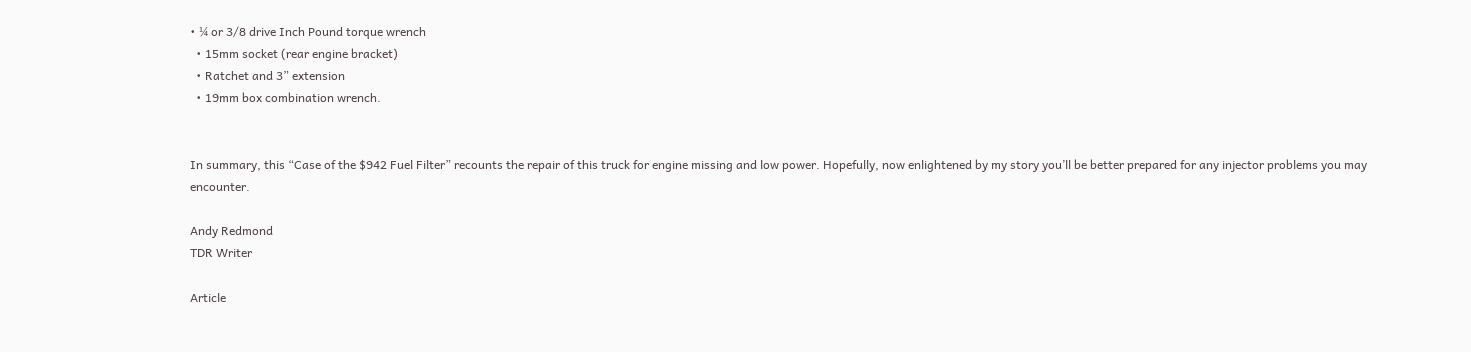• ¼ or 3/8 drive Inch Pound torque wrench
  • 15mm socket (rear engine bracket)
  • Ratchet and 3” extension
  • 19mm box combination wrench.


In summary, this “Case of the $942 Fuel Filter” recounts the repair of this truck for engine missing and low power. Hopefully, now enlightened by my story you’ll be better prepared for any injector problems you may encounter.

Andy Redmond
TDR Writer

Article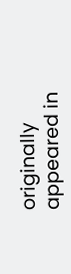originally appeared in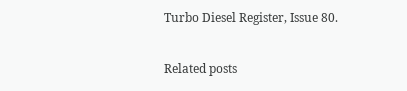Turbo Diesel Register, Issue 80.

Related posts